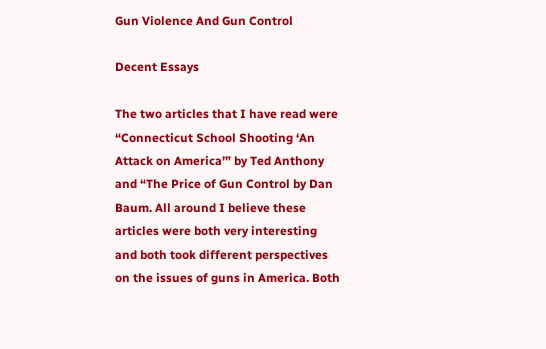Gun Violence And Gun Control

Decent Essays

The two articles that I have read were “Connecticut School Shooting ‘An Attack on America’” by Ted Anthony and “The Price of Gun Control by Dan Baum. All around I believe these articles were both very interesting and both took different perspectives on the issues of guns in America. Both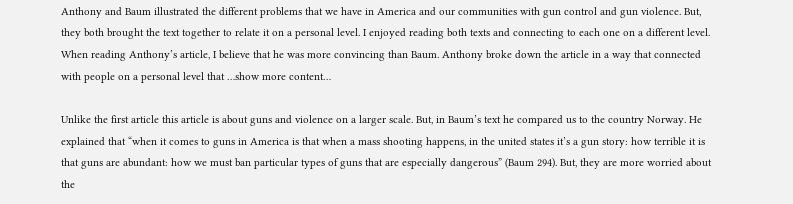Anthony and Baum illustrated the different problems that we have in America and our communities with gun control and gun violence. But, they both brought the text together to relate it on a personal level. I enjoyed reading both texts and connecting to each one on a different level.
When reading Anthony’s article, I believe that he was more convincing than Baum. Anthony broke down the article in a way that connected with people on a personal level that …show more content…

Unlike the first article this article is about guns and violence on a larger scale. But, in Baum’s text he compared us to the country Norway. He explained that “when it comes to guns in America is that when a mass shooting happens, in the united states it’s a gun story: how terrible it is that guns are abundant: how we must ban particular types of guns that are especially dangerous” (Baum 294). But, they are more worried about the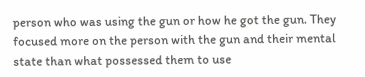person who was using the gun or how he got the gun. They focused more on the person with the gun and their mental state than what possessed them to use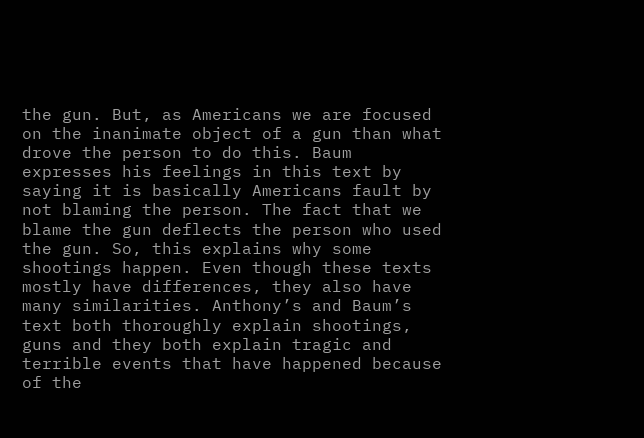the gun. But, as Americans we are focused on the inanimate object of a gun than what drove the person to do this. Baum expresses his feelings in this text by saying it is basically Americans fault by not blaming the person. The fact that we blame the gun deflects the person who used the gun. So, this explains why some shootings happen. Even though these texts mostly have differences, they also have many similarities. Anthony’s and Baum’s text both thoroughly explain shootings, guns and they both explain tragic and terrible events that have happened because of the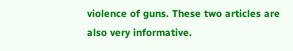violence of guns. These two articles are also very informative.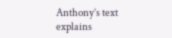Anthony’s text explains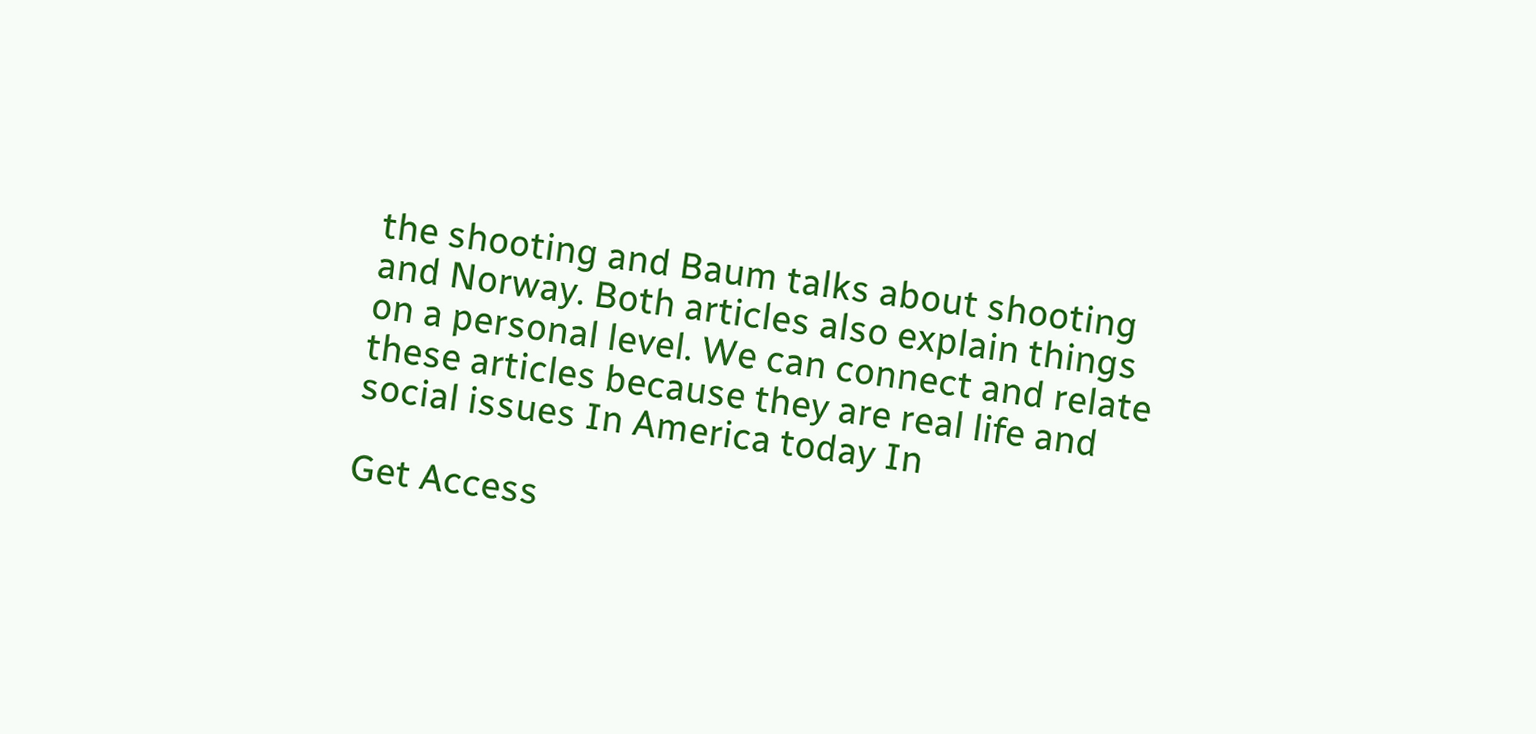the shooting and Baum talks about shooting and Norway. Both articles also explain things on a personal level. We can connect and relate these articles because they are real life and social issues In America today In

Get Access